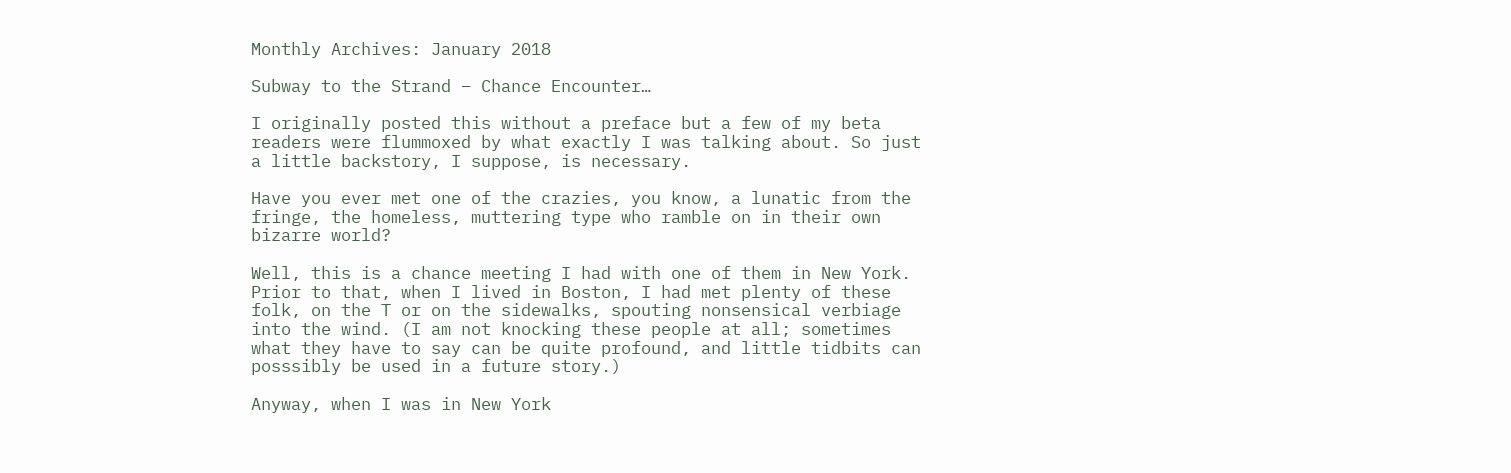Monthly Archives: January 2018

Subway to the Strand – Chance Encounter…

I originally posted this without a preface but a few of my beta readers were flummoxed by what exactly I was talking about. So just a little backstory, I suppose, is necessary.

Have you ever met one of the crazies, you know, a lunatic from the fringe, the homeless, muttering type who ramble on in their own bizarre world?

Well, this is a chance meeting I had with one of them in New York. Prior to that, when I lived in Boston, I had met plenty of these folk, on the T or on the sidewalks, spouting nonsensical verbiage into the wind. (I am not knocking these people at all; sometimes what they have to say can be quite profound, and little tidbits can posssibly be used in a future story.)

Anyway, when I was in New York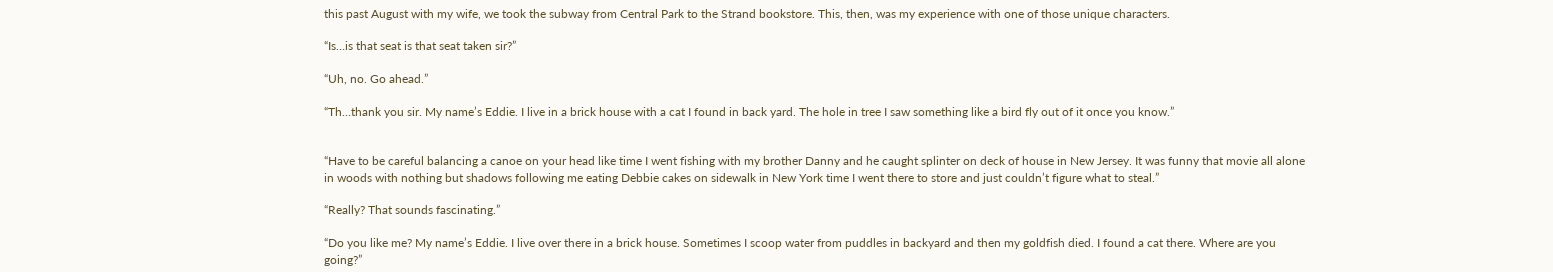this past August with my wife, we took the subway from Central Park to the Strand bookstore. This, then, was my experience with one of those unique characters.

“Is…is that seat is that seat taken sir?”

“Uh, no. Go ahead.”

“Th…thank you sir. My name’s Eddie. I live in a brick house with a cat I found in back yard. The hole in tree I saw something like a bird fly out of it once you know.”


“Have to be careful balancing a canoe on your head like time I went fishing with my brother Danny and he caught splinter on deck of house in New Jersey. It was funny that movie all alone in woods with nothing but shadows following me eating Debbie cakes on sidewalk in New York time I went there to store and just couldn’t figure what to steal.”

“Really? That sounds fascinating.”

“Do you like me? My name’s Eddie. I live over there in a brick house. Sometimes I scoop water from puddles in backyard and then my goldfish died. I found a cat there. Where are you going?”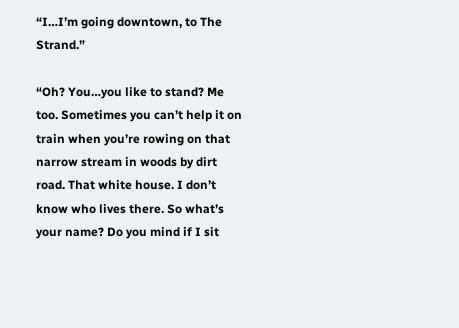“I…I’m going downtown, to The Strand.”

“Oh? You…you like to stand? Me too. Sometimes you can’t help it on train when you’re rowing on that narrow stream in woods by dirt road. That white house. I don’t know who lives there. So what’s your name? Do you mind if I sit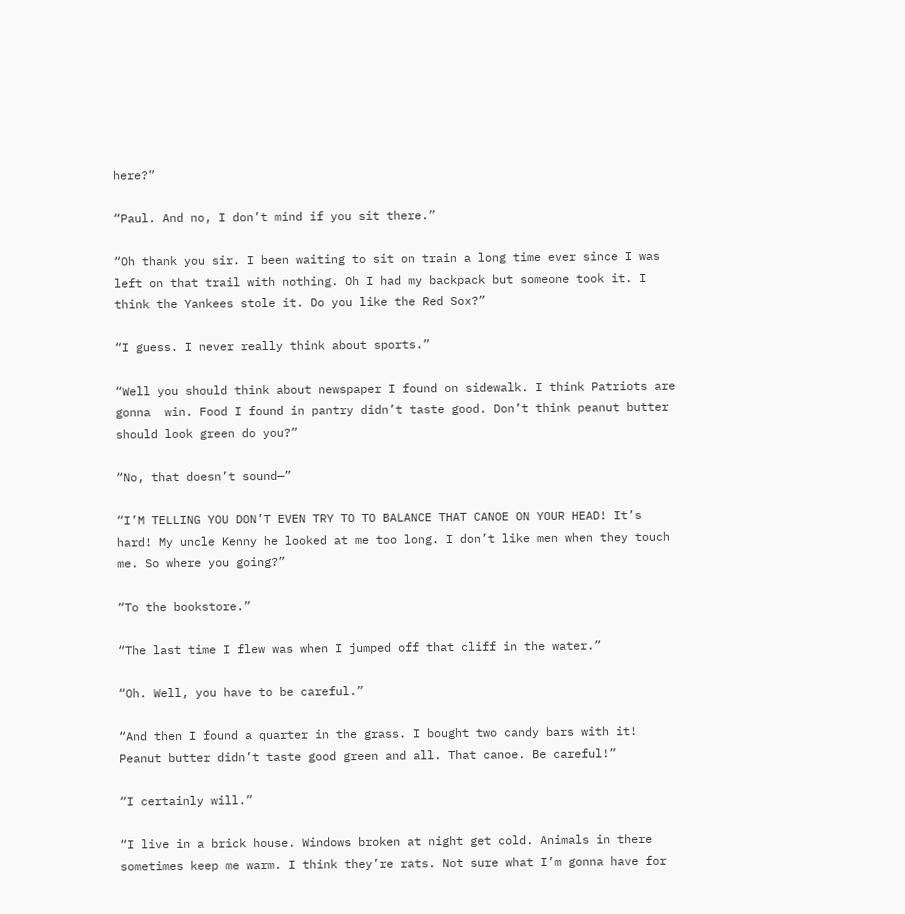here?”

“Paul. And no, I don’t mind if you sit there.”

“Oh thank you sir. I been waiting to sit on train a long time ever since I was left on that trail with nothing. Oh I had my backpack but someone took it. I think the Yankees stole it. Do you like the Red Sox?”

“I guess. I never really think about sports.”

“Well you should think about newspaper I found on sidewalk. I think Patriots are gonna  win. Food I found in pantry didn’t taste good. Don’t think peanut butter should look green do you?”

“No, that doesn’t sound—”

“I’M TELLING YOU DON’T EVEN TRY TO TO BALANCE THAT CANOE ON YOUR HEAD! It’s hard! My uncle Kenny he looked at me too long. I don’t like men when they touch me. So where you going?”

“To the bookstore.”

“The last time I flew was when I jumped off that cliff in the water.”

“Oh. Well, you have to be careful.”

“And then I found a quarter in the grass. I bought two candy bars with it! Peanut butter didn’t taste good green and all. That canoe. Be careful!”

“I certainly will.”

“I live in a brick house. Windows broken at night get cold. Animals in there sometimes keep me warm. I think they’re rats. Not sure what I’m gonna have for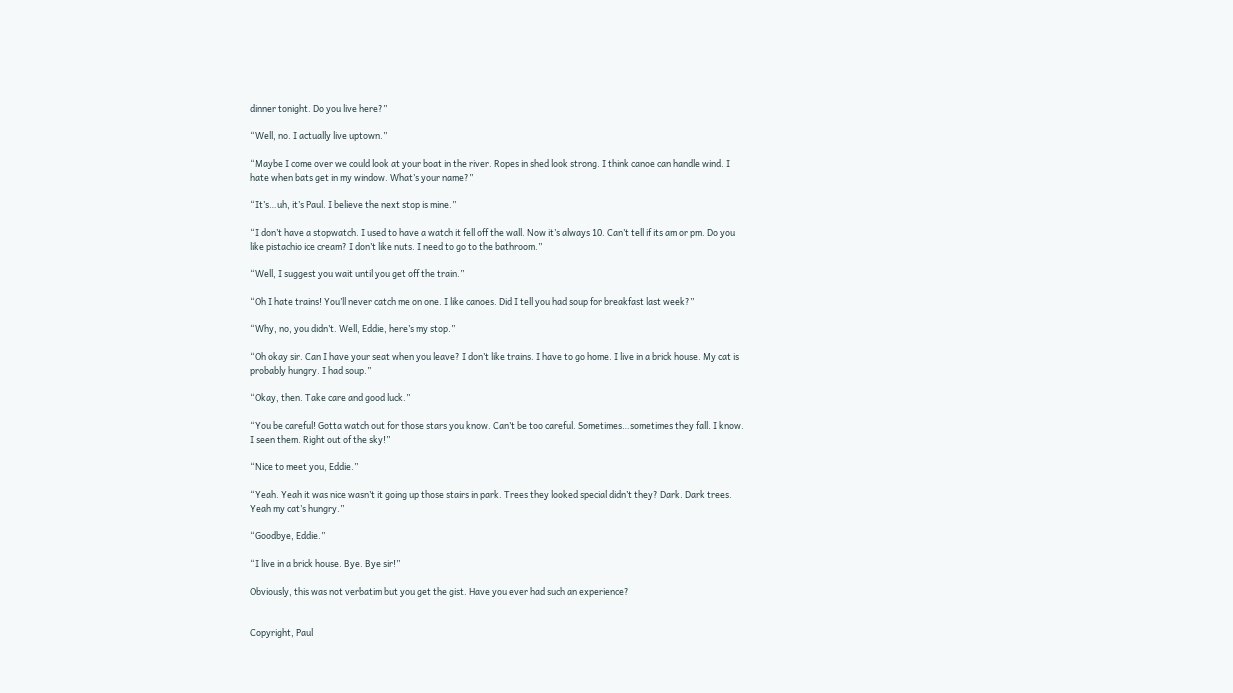dinner tonight. Do you live here?”

“Well, no. I actually live uptown.”

“Maybe I come over we could look at your boat in the river. Ropes in shed look strong. I think canoe can handle wind. I hate when bats get in my window. What’s your name?”

“It’s…uh, it’s Paul. I believe the next stop is mine.”

“I don’t have a stopwatch. I used to have a watch it fell off the wall. Now it’s always 10. Can’t tell if its am or pm. Do you like pistachio ice cream? I don’t like nuts. I need to go to the bathroom.”

“Well, I suggest you wait until you get off the train.”

“Oh I hate trains! You’ll never catch me on one. I like canoes. Did I tell you had soup for breakfast last week?”

“Why, no, you didn’t. Well, Eddie, here’s my stop.”

“Oh okay sir. Can I have your seat when you leave? I don’t like trains. I have to go home. I live in a brick house. My cat is probably hungry. I had soup.”

“Okay, then. Take care and good luck.”

“You be careful! Gotta watch out for those stars you know. Can’t be too careful. Sometimes…sometimes they fall. I know. I seen them. Right out of the sky!”

“Nice to meet you, Eddie.”

“Yeah. Yeah it was nice wasn’t it going up those stairs in park. Trees they looked special didn’t they? Dark. Dark trees. Yeah my cat’s hungry.”

“Goodbye, Eddie.”

“I live in a brick house. Bye. Bye sir!”

Obviously, this was not verbatim but you get the gist. Have you ever had such an experience?


Copyright, Paul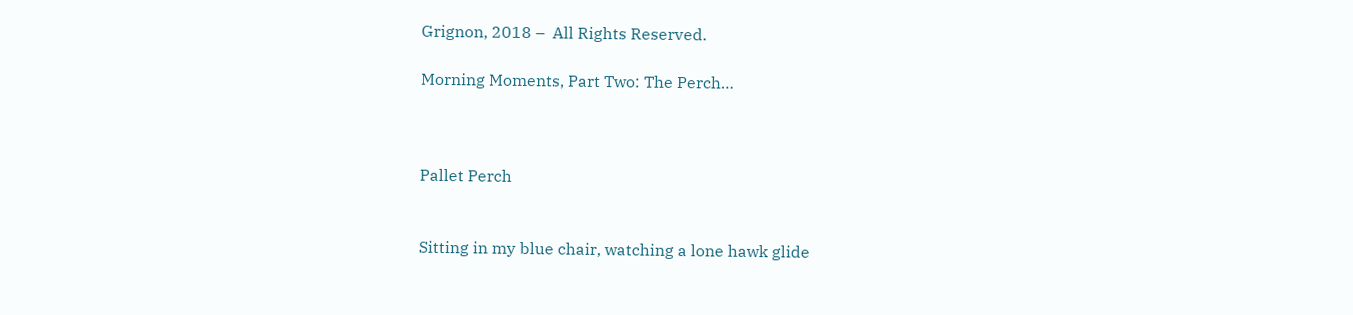Grignon, 2018 –  All Rights Reserved.

Morning Moments, Part Two: The Perch…



Pallet Perch


Sitting in my blue chair, watching a lone hawk glide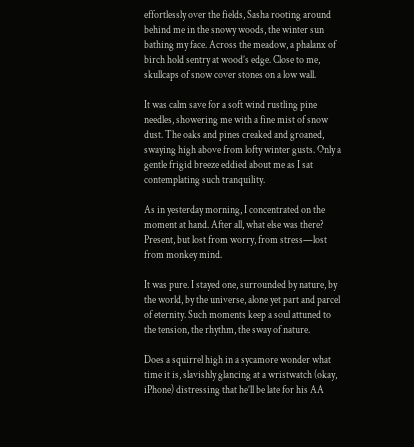effortlessly over the fields, Sasha rooting around behind me in the snowy woods, the winter sun bathing my face. Across the meadow, a phalanx of birch hold sentry at wood’s edge. Close to me, skullcaps of snow cover stones on a low wall.

It was calm save for a soft wind rustling pine needles, showering me with a fine mist of snow dust. The oaks and pines creaked and groaned, swaying high above from lofty winter gusts. Only a gentle frigid breeze eddied about me as I sat contemplating such tranquility.

As in yesterday morning, I concentrated on the moment at hand. After all, what else was there? Present, but lost from worry, from stress—lost from monkey mind.

It was pure. I stayed one, surrounded by nature, by the world, by the universe, alone yet part and parcel of eternity. Such moments keep a soul attuned to the tension, the rhythm, the sway of nature.

Does a squirrel high in a sycamore wonder what time it is, slavishly glancing at a wristwatch (okay, iPhone) distressing that he’ll be late for his AA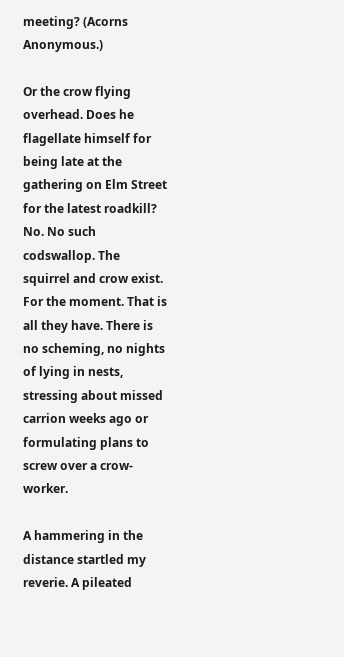meeting? (Acorns Anonymous.)

Or the crow flying overhead. Does he flagellate himself for being late at the gathering on Elm Street for the latest roadkill? No. No such codswallop. The squirrel and crow exist. For the moment. That is all they have. There is no scheming, no nights of lying in nests, stressing about missed carrion weeks ago or formulating plans to screw over a crow-worker.

A hammering in the distance startled my reverie. A pileated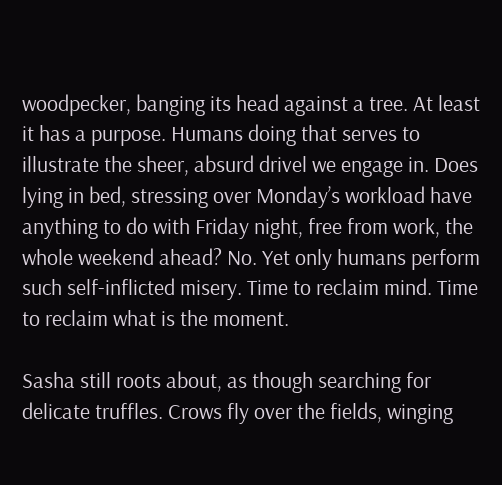woodpecker, banging its head against a tree. At least it has a purpose. Humans doing that serves to illustrate the sheer, absurd drivel we engage in. Does lying in bed, stressing over Monday’s workload have anything to do with Friday night, free from work, the whole weekend ahead? No. Yet only humans perform such self-inflicted misery. Time to reclaim mind. Time to reclaim what is the moment.

Sasha still roots about, as though searching for delicate truffles. Crows fly over the fields, winging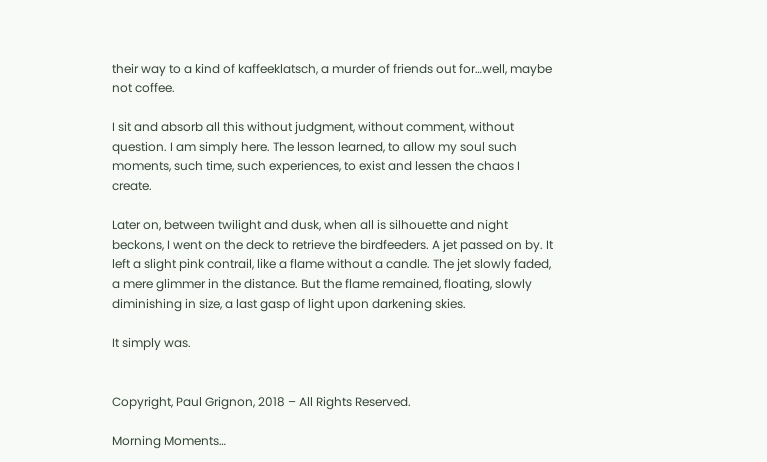their way to a kind of kaffeeklatsch, a murder of friends out for…well, maybe not coffee.

I sit and absorb all this without judgment, without comment, without question. I am simply here. The lesson learned, to allow my soul such moments, such time, such experiences, to exist and lessen the chaos I create.

Later on, between twilight and dusk, when all is silhouette and night beckons, I went on the deck to retrieve the birdfeeders. A jet passed on by. It left a slight pink contrail, like a flame without a candle. The jet slowly faded, a mere glimmer in the distance. But the flame remained, floating, slowly diminishing in size, a last gasp of light upon darkening skies.

It simply was.


Copyright, Paul Grignon, 2018 – All Rights Reserved.

Morning Moments…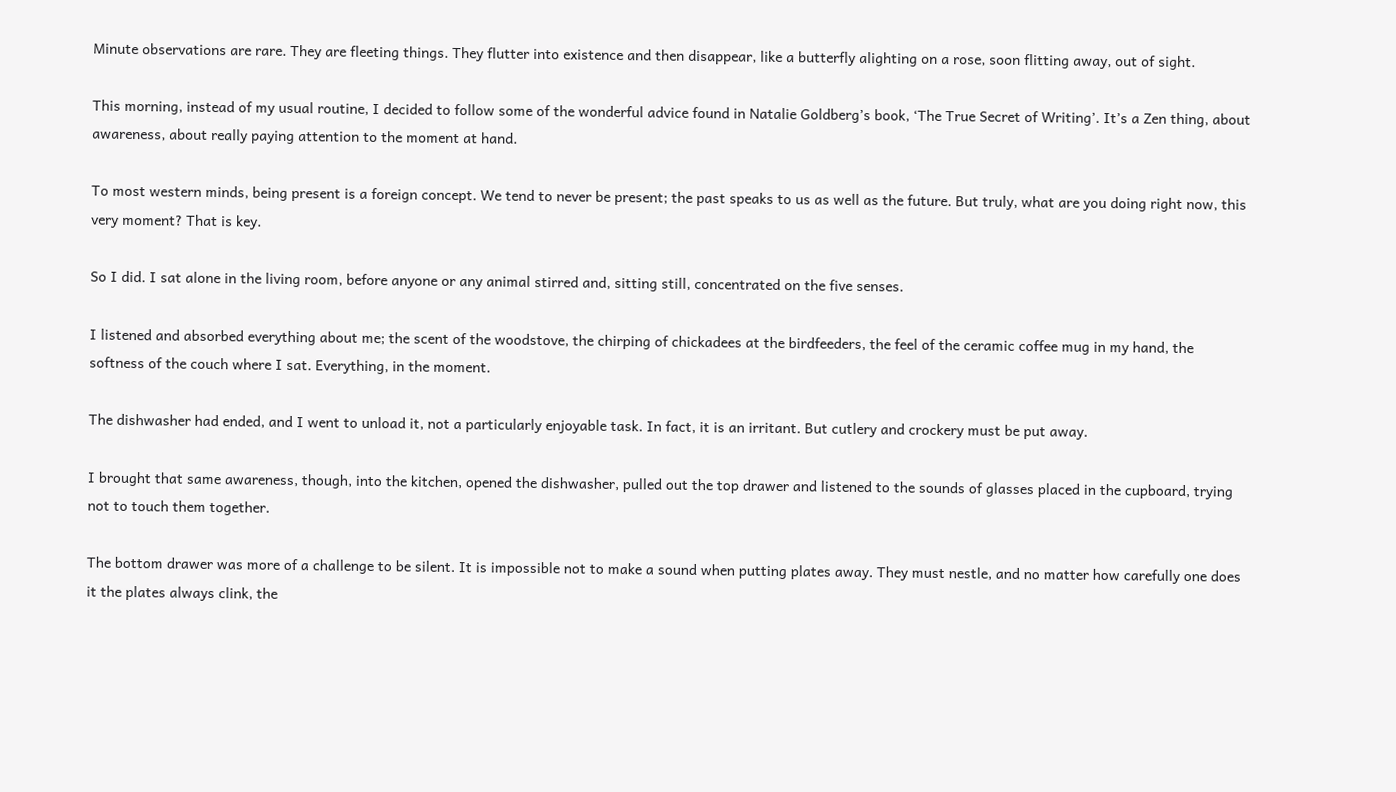Minute observations are rare. They are fleeting things. They flutter into existence and then disappear, like a butterfly alighting on a rose, soon flitting away, out of sight.

This morning, instead of my usual routine, I decided to follow some of the wonderful advice found in Natalie Goldberg’s book, ‘The True Secret of Writing’. It’s a Zen thing, about awareness, about really paying attention to the moment at hand.

To most western minds, being present is a foreign concept. We tend to never be present; the past speaks to us as well as the future. But truly, what are you doing right now, this very moment? That is key.

So I did. I sat alone in the living room, before anyone or any animal stirred and, sitting still, concentrated on the five senses.

I listened and absorbed everything about me; the scent of the woodstove, the chirping of chickadees at the birdfeeders, the feel of the ceramic coffee mug in my hand, the softness of the couch where I sat. Everything, in the moment.

The dishwasher had ended, and I went to unload it, not a particularly enjoyable task. In fact, it is an irritant. But cutlery and crockery must be put away.

I brought that same awareness, though, into the kitchen, opened the dishwasher, pulled out the top drawer and listened to the sounds of glasses placed in the cupboard, trying not to touch them together.

The bottom drawer was more of a challenge to be silent. It is impossible not to make a sound when putting plates away. They must nestle, and no matter how carefully one does it the plates always clink, the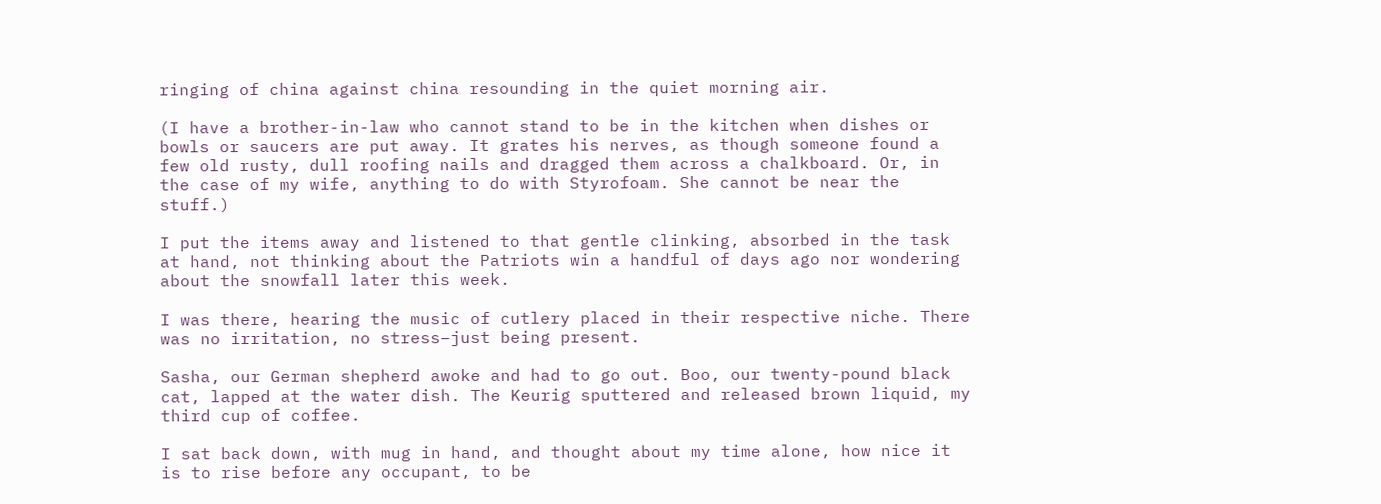ringing of china against china resounding in the quiet morning air.

(I have a brother-in-law who cannot stand to be in the kitchen when dishes or bowls or saucers are put away. It grates his nerves, as though someone found a few old rusty, dull roofing nails and dragged them across a chalkboard. Or, in the case of my wife, anything to do with Styrofoam. She cannot be near the stuff.)

I put the items away and listened to that gentle clinking, absorbed in the task at hand, not thinking about the Patriots win a handful of days ago nor wondering about the snowfall later this week.

I was there, hearing the music of cutlery placed in their respective niche. There was no irritation, no stress–just being present.

Sasha, our German shepherd awoke and had to go out. Boo, our twenty-pound black cat, lapped at the water dish. The Keurig sputtered and released brown liquid, my third cup of coffee.

I sat back down, with mug in hand, and thought about my time alone, how nice it is to rise before any occupant, to be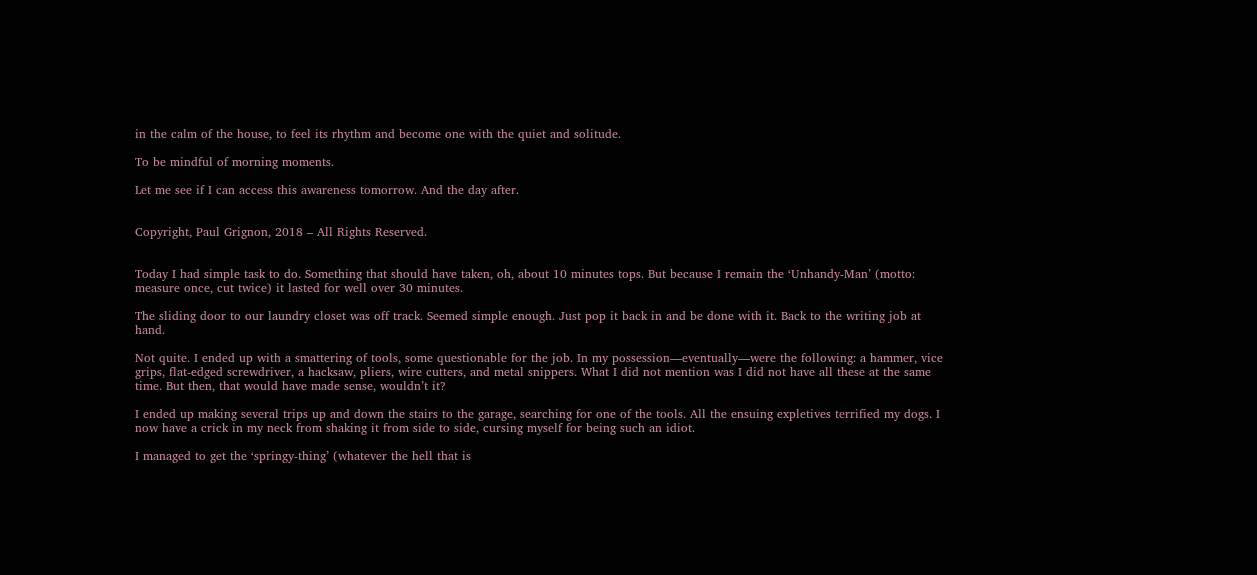in the calm of the house, to feel its rhythm and become one with the quiet and solitude.

To be mindful of morning moments.

Let me see if I can access this awareness tomorrow. And the day after.


Copyright, Paul Grignon, 2018 – All Rights Reserved.


Today I had simple task to do. Something that should have taken, oh, about 10 minutes tops. But because I remain the ‘Unhandy-Man’ (motto: measure once, cut twice) it lasted for well over 30 minutes.

The sliding door to our laundry closet was off track. Seemed simple enough. Just pop it back in and be done with it. Back to the writing job at hand.

Not quite. I ended up with a smattering of tools, some questionable for the job. In my possession—eventually—were the following: a hammer, vice grips, flat-edged screwdriver, a hacksaw, pliers, wire cutters, and metal snippers. What I did not mention was I did not have all these at the same time. But then, that would have made sense, wouldn’t it?

I ended up making several trips up and down the stairs to the garage, searching for one of the tools. All the ensuing expletives terrified my dogs. I now have a crick in my neck from shaking it from side to side, cursing myself for being such an idiot.

I managed to get the ‘springy-thing’ (whatever the hell that is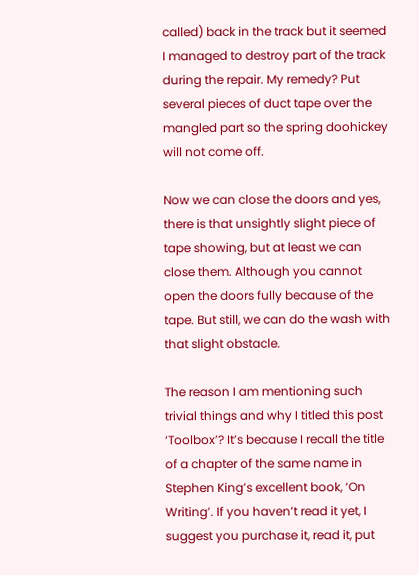called) back in the track but it seemed I managed to destroy part of the track during the repair. My remedy? Put several pieces of duct tape over the mangled part so the spring doohickey will not come off.

Now we can close the doors and yes, there is that unsightly slight piece of tape showing, but at least we can close them. Although you cannot open the doors fully because of the tape. But still, we can do the wash with that slight obstacle.

The reason I am mentioning such trivial things and why I titled this post ‘Toolbox’? It’s because I recall the title of a chapter of the same name in Stephen King’s excellent book, ‘On Writing’. If you haven’t read it yet, I suggest you purchase it, read it, put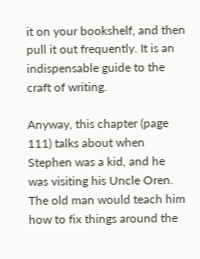it on your bookshelf, and then pull it out frequently. It is an indispensable guide to the craft of writing.

Anyway, this chapter (page 111) talks about when Stephen was a kid, and he was visiting his Uncle Oren. The old man would teach him how to fix things around the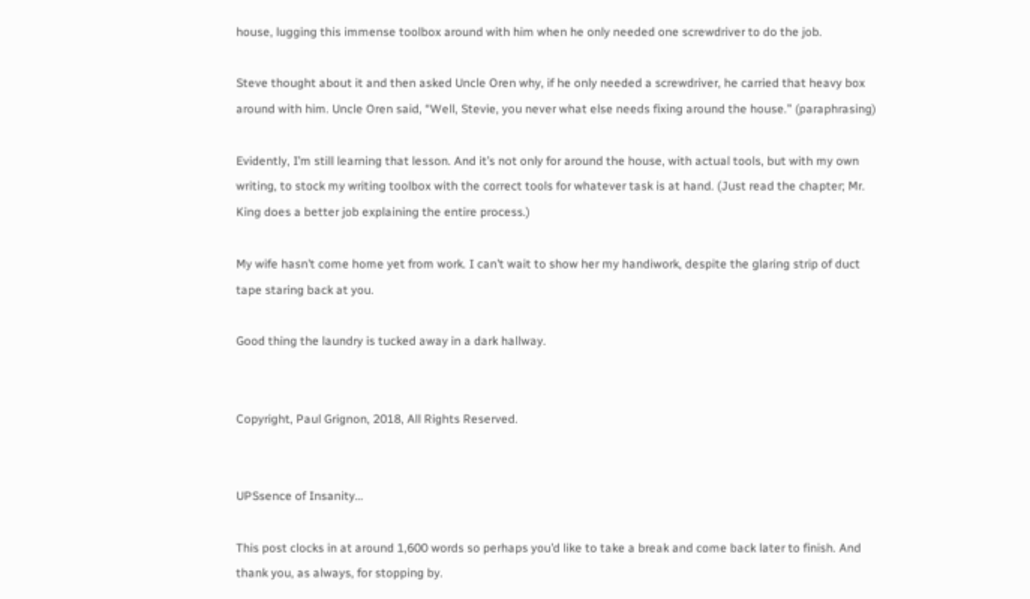house, lugging this immense toolbox around with him when he only needed one screwdriver to do the job.

Steve thought about it and then asked Uncle Oren why, if he only needed a screwdriver, he carried that heavy box around with him. Uncle Oren said, “Well, Stevie, you never what else needs fixing around the house.” (paraphrasing)

Evidently, I’m still learning that lesson. And it’s not only for around the house, with actual tools, but with my own writing, to stock my writing toolbox with the correct tools for whatever task is at hand. (Just read the chapter; Mr. King does a better job explaining the entire process.)

My wife hasn’t come home yet from work. I can’t wait to show her my handiwork, despite the glaring strip of duct tape staring back at you.

Good thing the laundry is tucked away in a dark hallway.


Copyright, Paul Grignon, 2018, All Rights Reserved.


UPSsence of Insanity…

This post clocks in at around 1,600 words so perhaps you’d like to take a break and come back later to finish. And thank you, as always, for stopping by.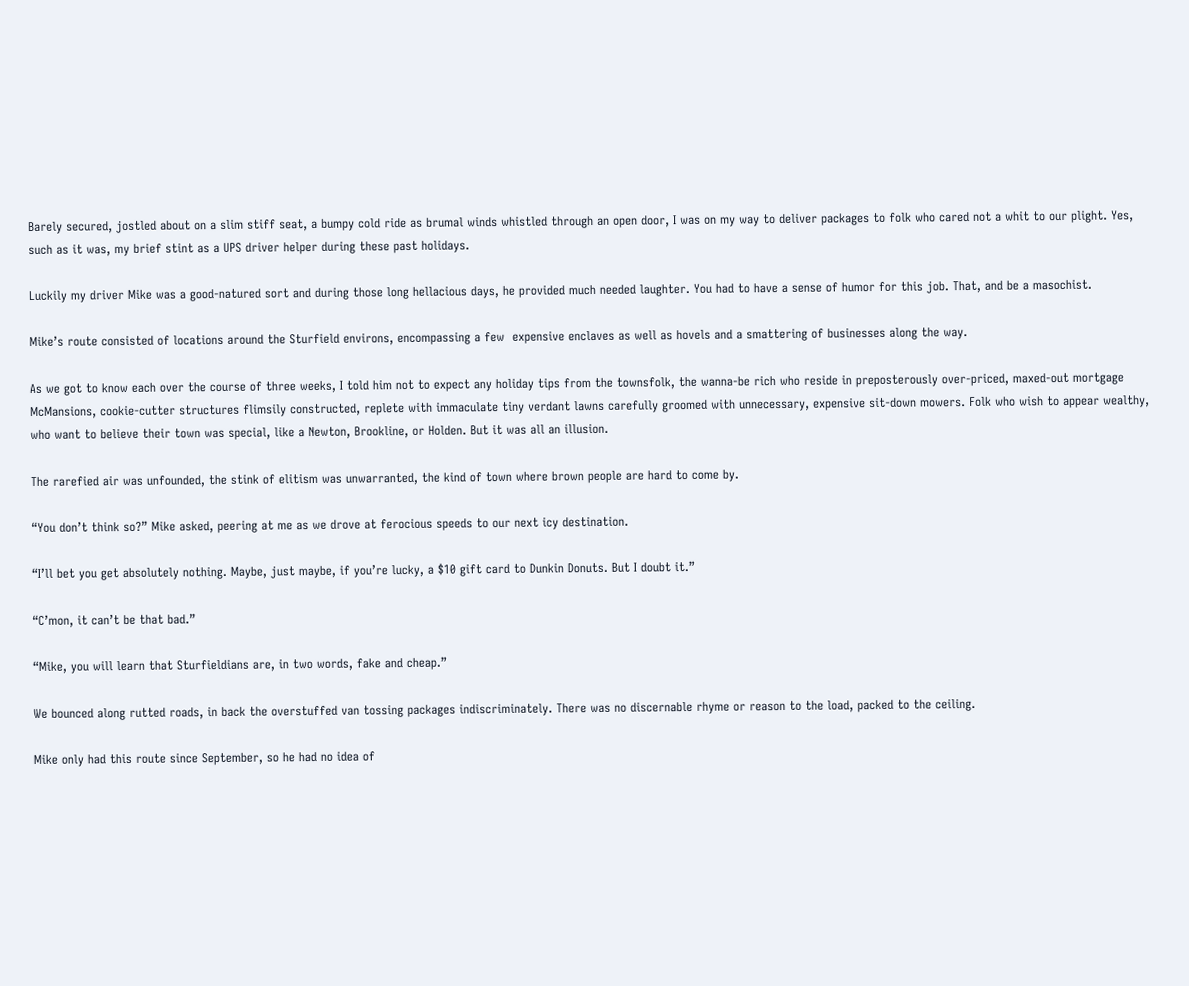Barely secured, jostled about on a slim stiff seat, a bumpy cold ride as brumal winds whistled through an open door, I was on my way to deliver packages to folk who cared not a whit to our plight. Yes, such as it was, my brief stint as a UPS driver helper during these past holidays.

Luckily my driver Mike was a good-natured sort and during those long hellacious days, he provided much needed laughter. You had to have a sense of humor for this job. That, and be a masochist.

Mike’s route consisted of locations around the Sturfield environs, encompassing a few  expensive enclaves as well as hovels and a smattering of businesses along the way.

As we got to know each over the course of three weeks, I told him not to expect any holiday tips from the townsfolk, the wanna-be rich who reside in preposterously over-priced, maxed-out mortgage McMansions, cookie-cutter structures flimsily constructed, replete with immaculate tiny verdant lawns carefully groomed with unnecessary, expensive sit-down mowers. Folk who wish to appear wealthy, who want to believe their town was special, like a Newton, Brookline, or Holden. But it was all an illusion.

The rarefied air was unfounded, the stink of elitism was unwarranted, the kind of town where brown people are hard to come by.

“You don’t think so?” Mike asked, peering at me as we drove at ferocious speeds to our next icy destination.

“I’ll bet you get absolutely nothing. Maybe, just maybe, if you’re lucky, a $10 gift card to Dunkin Donuts. But I doubt it.”

“C’mon, it can’t be that bad.”

“Mike, you will learn that Sturfieldians are, in two words, fake and cheap.”

We bounced along rutted roads, in back the overstuffed van tossing packages indiscriminately. There was no discernable rhyme or reason to the load, packed to the ceiling.

Mike only had this route since September, so he had no idea of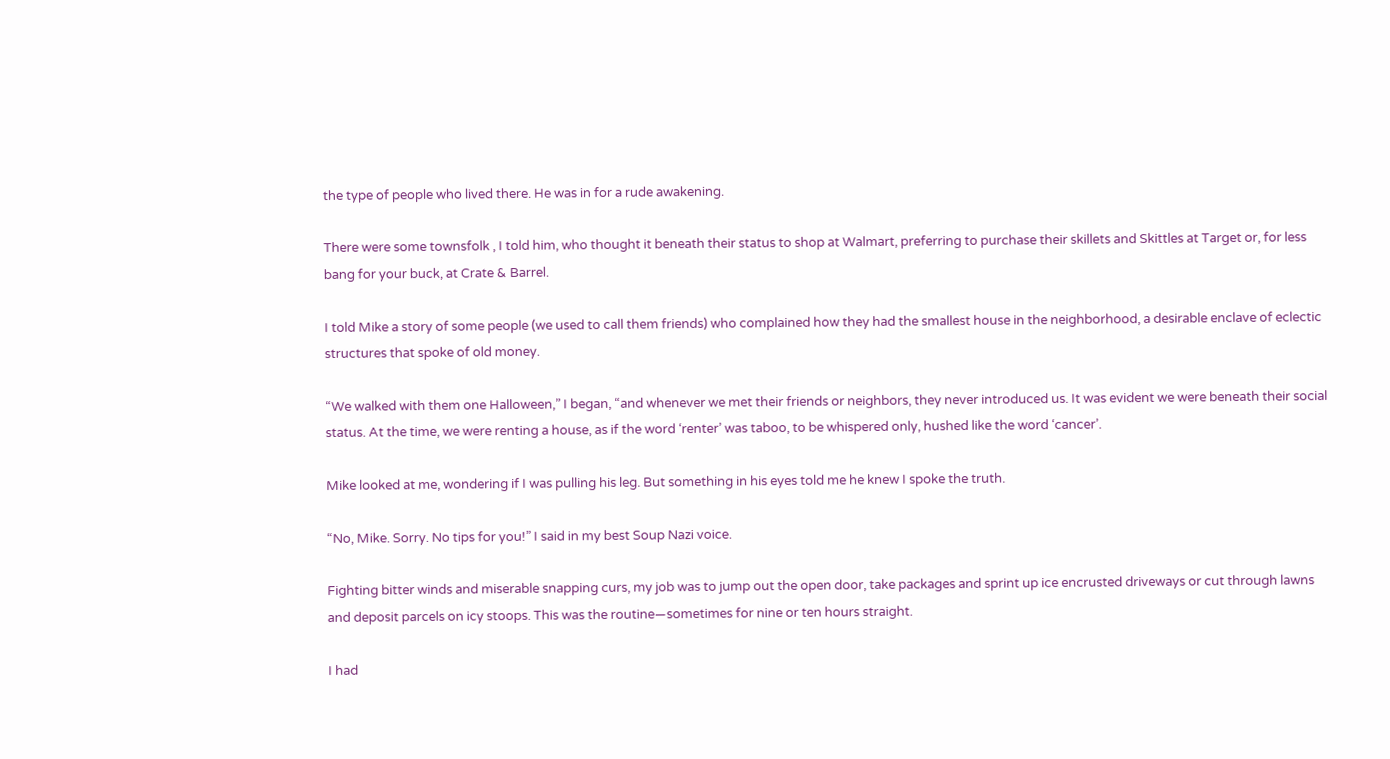the type of people who lived there. He was in for a rude awakening.

There were some townsfolk , I told him, who thought it beneath their status to shop at Walmart, preferring to purchase their skillets and Skittles at Target or, for less bang for your buck, at Crate & Barrel.

I told Mike a story of some people (we used to call them friends) who complained how they had the smallest house in the neighborhood, a desirable enclave of eclectic structures that spoke of old money.

“We walked with them one Halloween,” I began, “and whenever we met their friends or neighbors, they never introduced us. It was evident we were beneath their social status. At the time, we were renting a house, as if the word ‘renter’ was taboo, to be whispered only, hushed like the word ‘cancer’.

Mike looked at me, wondering if I was pulling his leg. But something in his eyes told me he knew I spoke the truth.

“No, Mike. Sorry. No tips for you!” I said in my best Soup Nazi voice.

Fighting bitter winds and miserable snapping curs, my job was to jump out the open door, take packages and sprint up ice encrusted driveways or cut through lawns and deposit parcels on icy stoops. This was the routine—sometimes for nine or ten hours straight.

I had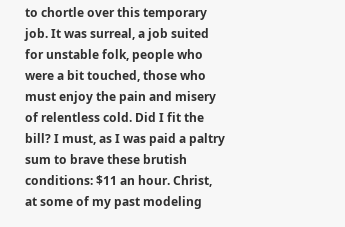to chortle over this temporary job. It was surreal, a job suited for unstable folk, people who were a bit touched, those who must enjoy the pain and misery of relentless cold. Did I fit the bill? I must, as I was paid a paltry sum to brave these brutish conditions: $11 an hour. Christ, at some of my past modeling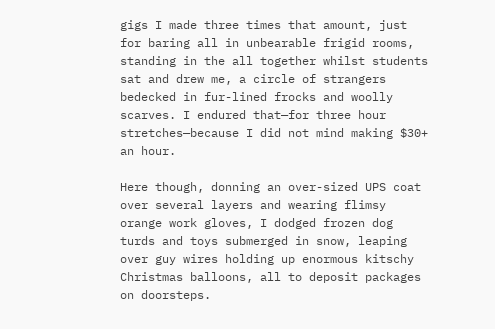gigs I made three times that amount, just for baring all in unbearable frigid rooms, standing in the all together whilst students sat and drew me, a circle of strangers bedecked in fur-lined frocks and woolly scarves. I endured that—for three hour stretches—because I did not mind making $30+ an hour.

Here though, donning an over-sized UPS coat over several layers and wearing flimsy orange work gloves, I dodged frozen dog turds and toys submerged in snow, leaping over guy wires holding up enormous kitschy Christmas balloons, all to deposit packages on doorsteps.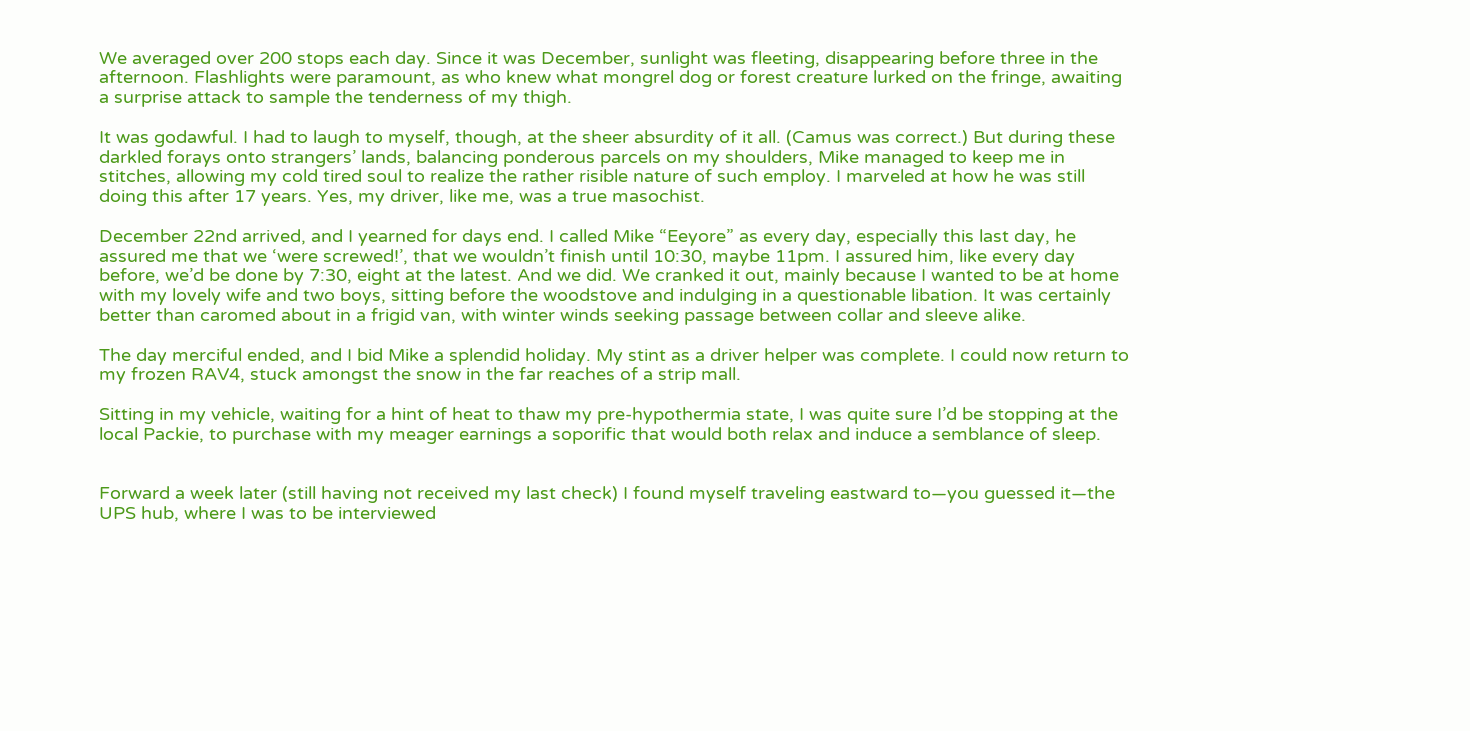We averaged over 200 stops each day. Since it was December, sunlight was fleeting, disappearing before three in the afternoon. Flashlights were paramount, as who knew what mongrel dog or forest creature lurked on the fringe, awaiting a surprise attack to sample the tenderness of my thigh.

It was godawful. I had to laugh to myself, though, at the sheer absurdity of it all. (Camus was correct.) But during these darkled forays onto strangers’ lands, balancing ponderous parcels on my shoulders, Mike managed to keep me in stitches, allowing my cold tired soul to realize the rather risible nature of such employ. I marveled at how he was still doing this after 17 years. Yes, my driver, like me, was a true masochist.

December 22nd arrived, and I yearned for days end. I called Mike “Eeyore” as every day, especially this last day, he assured me that we ‘were screwed!’, that we wouldn’t finish until 10:30, maybe 11pm. I assured him, like every day before, we’d be done by 7:30, eight at the latest. And we did. We cranked it out, mainly because I wanted to be at home with my lovely wife and two boys, sitting before the woodstove and indulging in a questionable libation. It was certainly better than caromed about in a frigid van, with winter winds seeking passage between collar and sleeve alike.

The day merciful ended, and I bid Mike a splendid holiday. My stint as a driver helper was complete. I could now return to my frozen RAV4, stuck amongst the snow in the far reaches of a strip mall.

Sitting in my vehicle, waiting for a hint of heat to thaw my pre-hypothermia state, I was quite sure I’d be stopping at the local Packie, to purchase with my meager earnings a soporific that would both relax and induce a semblance of sleep.


Forward a week later (still having not received my last check) I found myself traveling eastward to—you guessed it—the UPS hub, where I was to be interviewed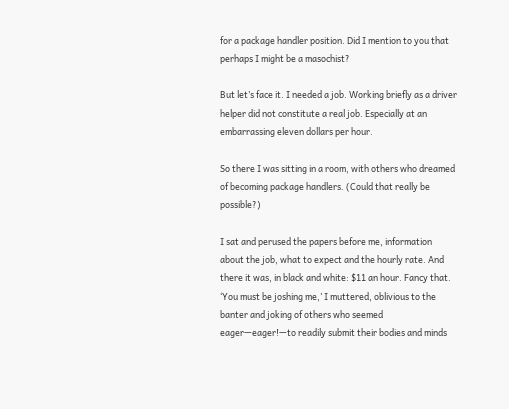for a package handler position. Did I mention to you that perhaps I might be a masochist?

But let’s face it. I needed a job. Working briefly as a driver helper did not constitute a real job. Especially at an embarrassing eleven dollars per hour.

So there I was sitting in a room, with others who dreamed of becoming package handlers. (Could that really be possible?)

I sat and perused the papers before me, information about the job, what to expect and the hourly rate. And there it was, in black and white: $11 an hour. Fancy that. ‘You must be joshing me,’ I muttered, oblivious to the banter and joking of others who seemed eager—eager!—to readily submit their bodies and minds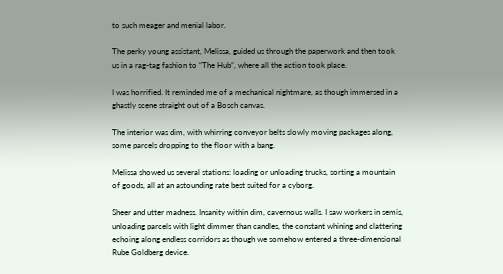to such meager and menial labor.

The perky young assistant, Melissa, guided us through the paperwork and then took us in a rag-tag fashion to “The Hub”, where all the action took place.

I was horrified. It reminded me of a mechanical nightmare, as though immersed in a ghastly scene straight out of a Bosch canvas.

The interior was dim, with whirring conveyor belts slowly moving packages along, some parcels dropping to the floor with a bang.

Melissa showed us several stations: loading or unloading trucks, sorting a mountain of goods, all at an astounding rate best suited for a cyborg.

Sheer and utter madness. Insanity within dim, cavernous walls. I saw workers in semis, unloading parcels with light dimmer than candles, the constant whining and clattering echoing along endless corridors as though we somehow entered a three-dimensional Rube Goldberg device.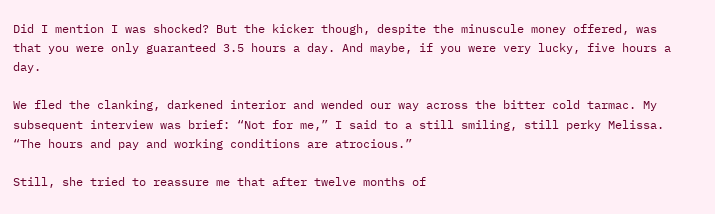Did I mention I was shocked? But the kicker though, despite the minuscule money offered, was that you were only guaranteed 3.5 hours a day. And maybe, if you were very lucky, five hours a day.

We fled the clanking, darkened interior and wended our way across the bitter cold tarmac. My subsequent interview was brief: “Not for me,” I said to a still smiling, still perky Melissa. “The hours and pay and working conditions are atrocious.”

Still, she tried to reassure me that after twelve months of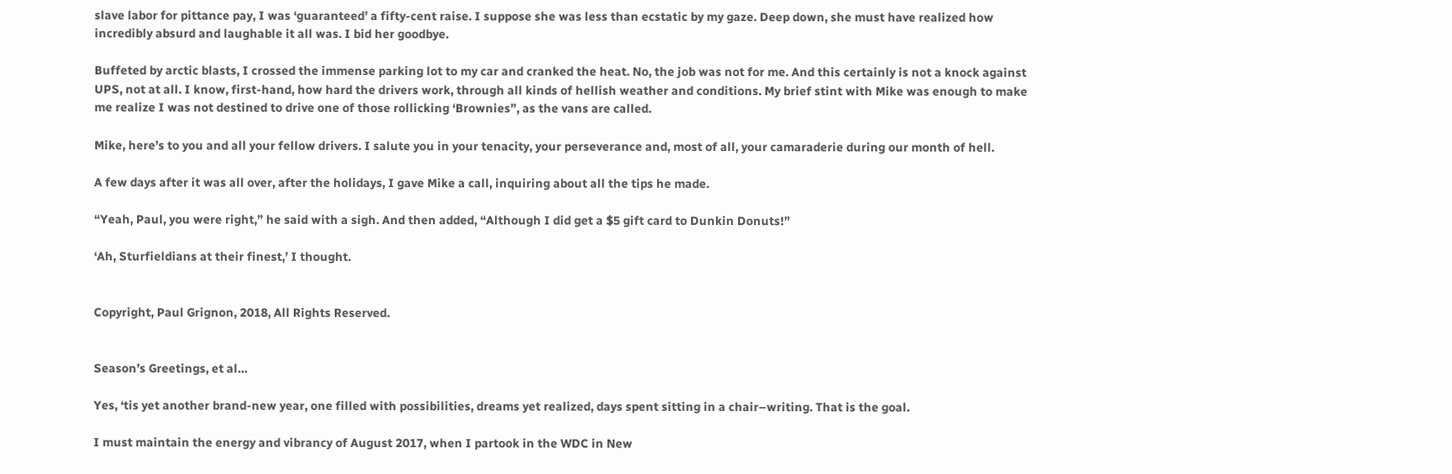slave labor for pittance pay, I was ‘guaranteed’ a fifty-cent raise. I suppose she was less than ecstatic by my gaze. Deep down, she must have realized how incredibly absurd and laughable it all was. I bid her goodbye.

Buffeted by arctic blasts, I crossed the immense parking lot to my car and cranked the heat. No, the job was not for me. And this certainly is not a knock against UPS, not at all. I know, first-hand, how hard the drivers work, through all kinds of hellish weather and conditions. My brief stint with Mike was enough to make me realize I was not destined to drive one of those rollicking ‘Brownies”, as the vans are called.

Mike, here’s to you and all your fellow drivers. I salute you in your tenacity, your perseverance and, most of all, your camaraderie during our month of hell.

A few days after it was all over, after the holidays, I gave Mike a call, inquiring about all the tips he made.

“Yeah, Paul, you were right,” he said with a sigh. And then added, “Although I did get a $5 gift card to Dunkin Donuts!”

‘Ah, Sturfieldians at their finest,’ I thought.


Copyright, Paul Grignon, 2018, All Rights Reserved.


Season’s Greetings, et al…

Yes, ‘tis yet another brand-new year, one filled with possibilities, dreams yet realized, days spent sitting in a chair–writing. That is the goal.

I must maintain the energy and vibrancy of August 2017, when I partook in the WDC in New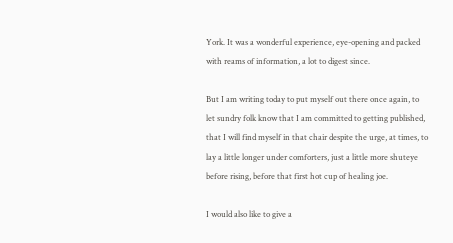York. It was a wonderful experience, eye-opening and packed with reams of information, a lot to digest since.

But I am writing today to put myself out there once again, to let sundry folk know that I am committed to getting published, that I will find myself in that chair despite the urge, at times, to lay a little longer under comforters, just a little more shuteye before rising, before that first hot cup of healing joe.

I would also like to give a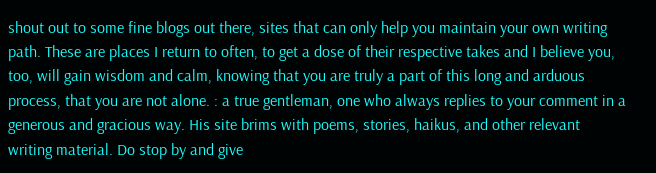shout out to some fine blogs out there, sites that can only help you maintain your own writing path. These are places I return to often, to get a dose of their respective takes and I believe you, too, will gain wisdom and calm, knowing that you are truly a part of this long and arduous process, that you are not alone. : a true gentleman, one who always replies to your comment in a generous and gracious way. His site brims with poems, stories, haikus, and other relevant writing material. Do stop by and give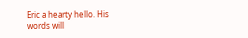Eric a hearty hello. His words will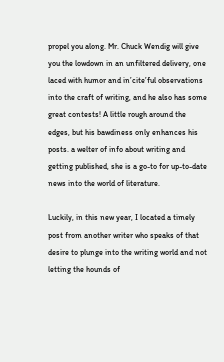propel you along. Mr. Chuck Wendig will give you the lowdown in an unfiltered delivery, one laced with humor and in’cite’ful observations into the craft of writing, and he also has some great contests! A little rough around the edges, but his bawdiness only enhances his posts. a welter of info about writing and getting published, she is a go-to for up-to-date news into the world of literature.

Luckily, in this new year, I located a timely post from another writer who speaks of that desire to plunge into the writing world and not letting the hounds of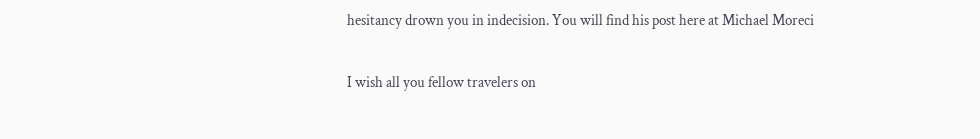hesitancy drown you in indecision. You will find his post here at Michael Moreci

I wish all you fellow travelers on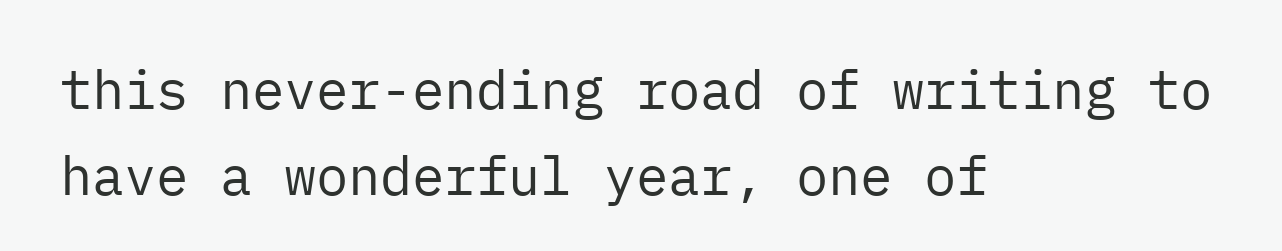this never-ending road of writing to have a wonderful year, one of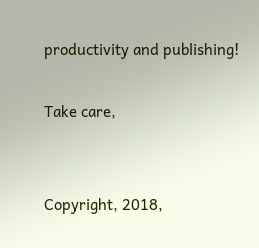productivity and publishing!

Take care,


Copyright, 2018,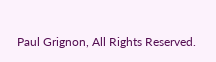Paul Grignon, All Rights Reserved.